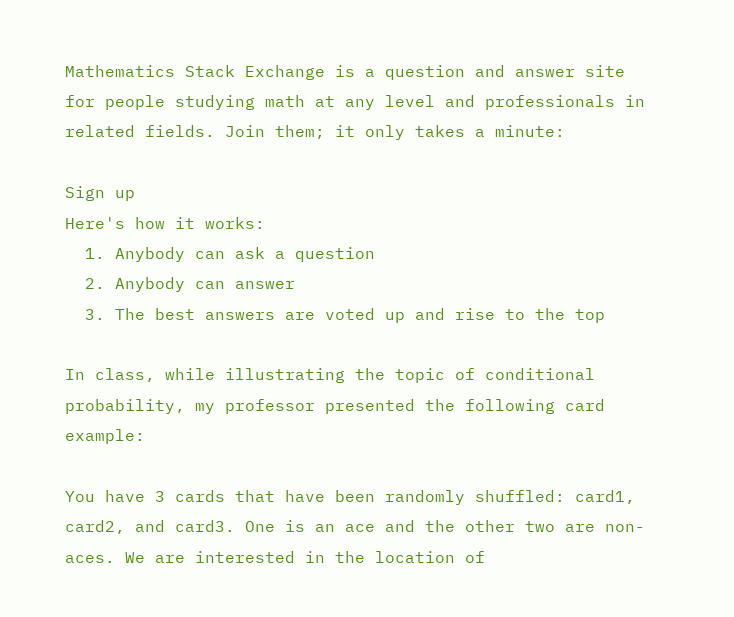Mathematics Stack Exchange is a question and answer site for people studying math at any level and professionals in related fields. Join them; it only takes a minute:

Sign up
Here's how it works:
  1. Anybody can ask a question
  2. Anybody can answer
  3. The best answers are voted up and rise to the top

In class, while illustrating the topic of conditional probability, my professor presented the following card example:

You have 3 cards that have been randomly shuffled: card1, card2, and card3. One is an ace and the other two are non-aces. We are interested in the location of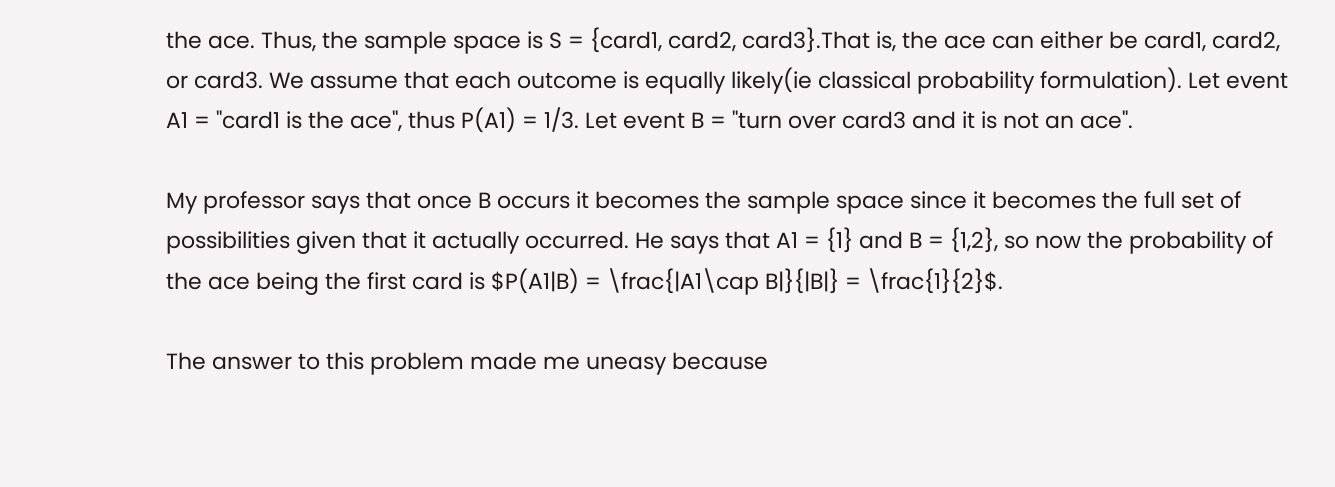the ace. Thus, the sample space is S = {card1, card2, card3}.That is, the ace can either be card1, card2, or card3. We assume that each outcome is equally likely(ie classical probability formulation). Let event
A1 = "card1 is the ace", thus P(A1) = 1/3. Let event B = "turn over card3 and it is not an ace".

My professor says that once B occurs it becomes the sample space since it becomes the full set of possibilities given that it actually occurred. He says that A1 = {1} and B = {1,2}, so now the probability of the ace being the first card is $P(A1|B) = \frac{|A1\cap B|}{|B|} = \frac{1}{2}$.

The answer to this problem made me uneasy because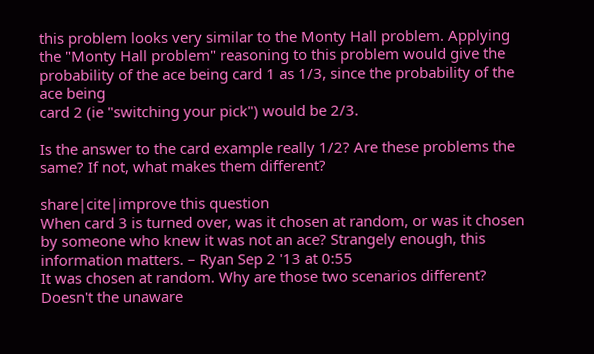this problem looks very similar to the Monty Hall problem. Applying the "Monty Hall problem" reasoning to this problem would give the probability of the ace being card 1 as 1/3, since the probability of the ace being
card 2 (ie "switching your pick") would be 2/3.

Is the answer to the card example really 1/2? Are these problems the same? If not, what makes them different?

share|cite|improve this question
When card 3 is turned over, was it chosen at random, or was it chosen by someone who knew it was not an ace? Strangely enough, this information matters. – Ryan Sep 2 '13 at 0:55
It was chosen at random. Why are those two scenarios different? Doesn't the unaware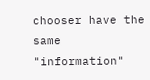chooser have the same "information"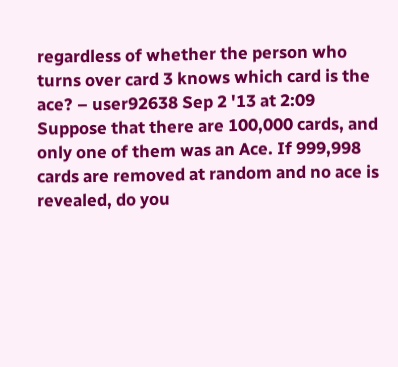regardless of whether the person who turns over card 3 knows which card is the ace? – user92638 Sep 2 '13 at 2:09
Suppose that there are 100,000 cards, and only one of them was an Ace. If 999,998 cards are removed at random and no ace is revealed, do you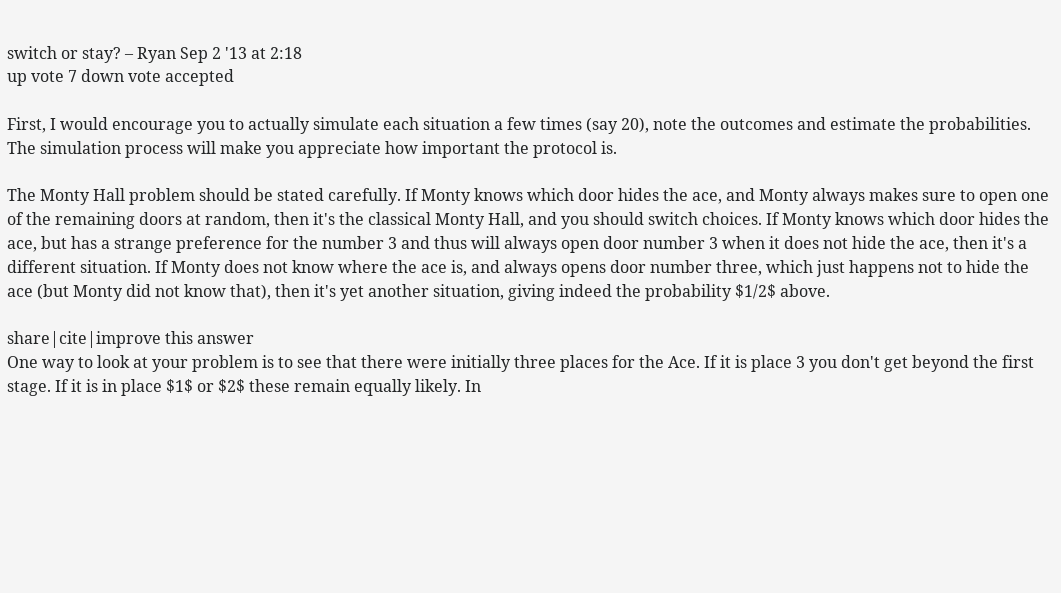switch or stay? – Ryan Sep 2 '13 at 2:18
up vote 7 down vote accepted

First, I would encourage you to actually simulate each situation a few times (say 20), note the outcomes and estimate the probabilities. The simulation process will make you appreciate how important the protocol is.

The Monty Hall problem should be stated carefully. If Monty knows which door hides the ace, and Monty always makes sure to open one of the remaining doors at random, then it's the classical Monty Hall, and you should switch choices. If Monty knows which door hides the ace, but has a strange preference for the number 3 and thus will always open door number 3 when it does not hide the ace, then it's a different situation. If Monty does not know where the ace is, and always opens door number three, which just happens not to hide the ace (but Monty did not know that), then it's yet another situation, giving indeed the probability $1/2$ above.

share|cite|improve this answer
One way to look at your problem is to see that there were initially three places for the Ace. If it is place 3 you don't get beyond the first stage. If it is in place $1$ or $2$ these remain equally likely. In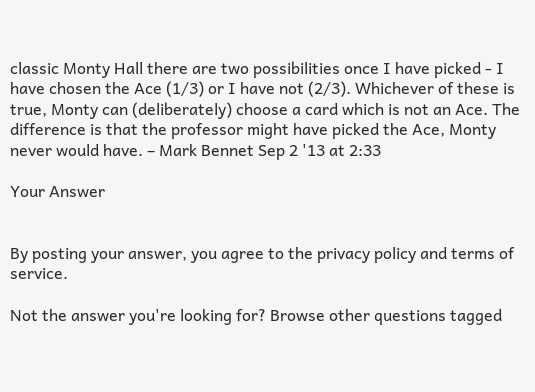classic Monty Hall there are two possibilities once I have picked - I have chosen the Ace (1/3) or I have not (2/3). Whichever of these is true, Monty can (deliberately) choose a card which is not an Ace. The difference is that the professor might have picked the Ace, Monty never would have. – Mark Bennet Sep 2 '13 at 2:33

Your Answer


By posting your answer, you agree to the privacy policy and terms of service.

Not the answer you're looking for? Browse other questions tagged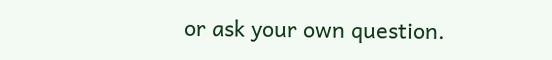or ask your own question.